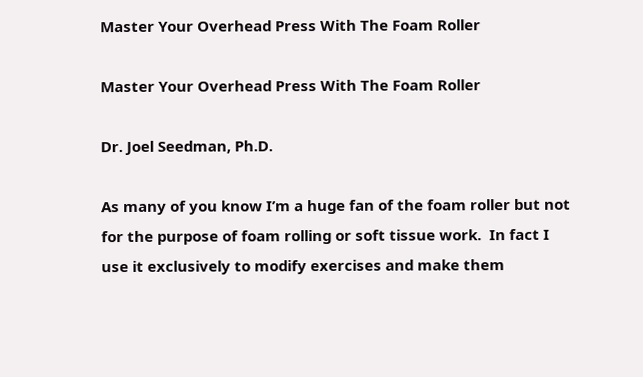Master Your Overhead Press With The Foam Roller

Master Your Overhead Press With The Foam Roller

Dr. Joel Seedman, Ph.D.

As many of you know I’m a huge fan of the foam roller but not for the purpose of foam rolling or soft tissue work.  In fact I use it exclusively to modify exercises and make them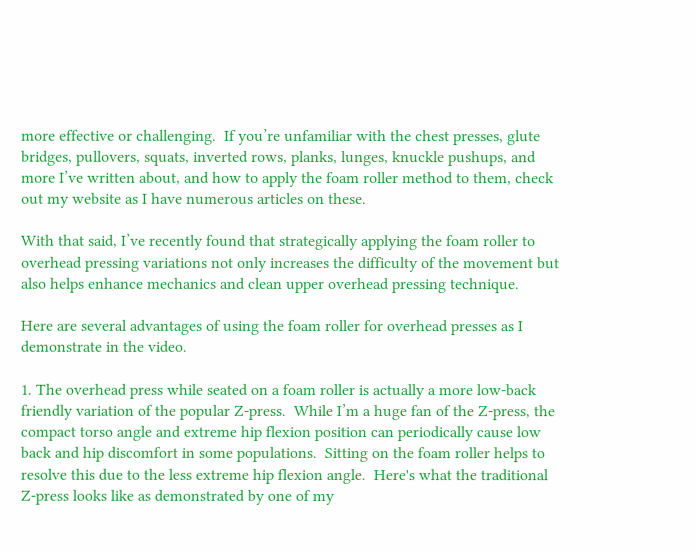more effective or challenging.  If you’re unfamiliar with the chest presses, glute bridges, pullovers, squats, inverted rows, planks, lunges, knuckle pushups, and more I’ve written about, and how to apply the foam roller method to them, check out my website as I have numerous articles on these.

With that said, I’ve recently found that strategically applying the foam roller to overhead pressing variations not only increases the difficulty of the movement but also helps enhance mechanics and clean upper overhead pressing technique.

Here are several advantages of using the foam roller for overhead presses as I demonstrate in the video.

1. The overhead press while seated on a foam roller is actually a more low-back friendly variation of the popular Z-press.  While I’m a huge fan of the Z-press, the compact torso angle and extreme hip flexion position can periodically cause low back and hip discomfort in some populations.  Sitting on the foam roller helps to resolve this due to the less extreme hip flexion angle.  Here's what the traditional Z-press looks like as demonstrated by one of my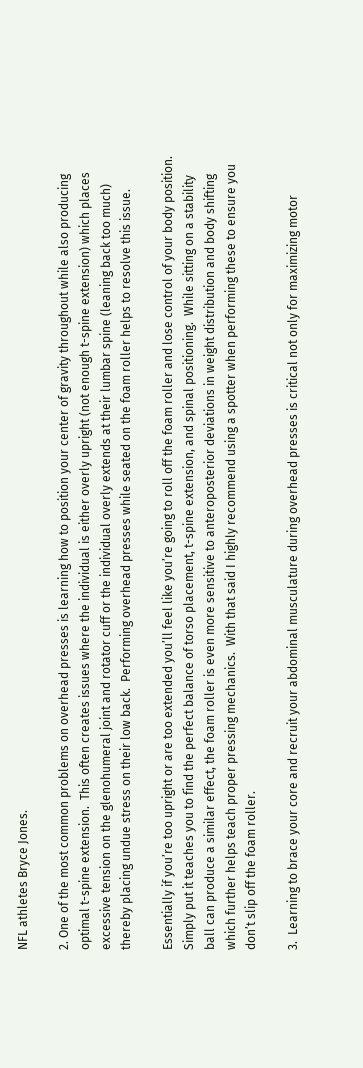NFL athletes Bryce Jones.

2. One of the most common problems on overhead presses is learning how to position your center of gravity throughout while also producing optimal t-spine extension.  This often creates issues where the individual is either overly upright (not enough t-spine extension) which places excessive tension on the glenohumeral joint and rotator cuff or the individual overly extends at their lumbar spine (leaning back too much) thereby placing undue stress on their low back.  Performing overhead presses while seated on the foam roller helps to resolve this issue.

Essentially if you’re too upright or are too extended you’ll feel like you’re going to roll off the foam roller and lose control of your body position.  Simply put it teaches you to find the perfect balance of torso placement, t-spine extension, and spinal positioning.  While sitting on a stability ball can produce a similar effect, the foam roller is even more sensitive to anteroposterior deviations in weight distribution and body shifting which further helps teach proper pressing mechanics.  With that said I highly recommend using a spotter when performing these to ensure you don’t slip off the foam roller.

3.  Learning to brace your core and recruit your abdominal musculature during overhead presses is critical not only for maximizing motor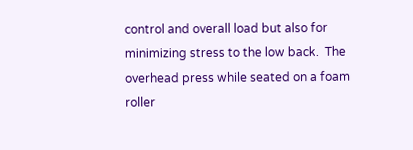control and overall load but also for minimizing stress to the low back.  The overhead press while seated on a foam roller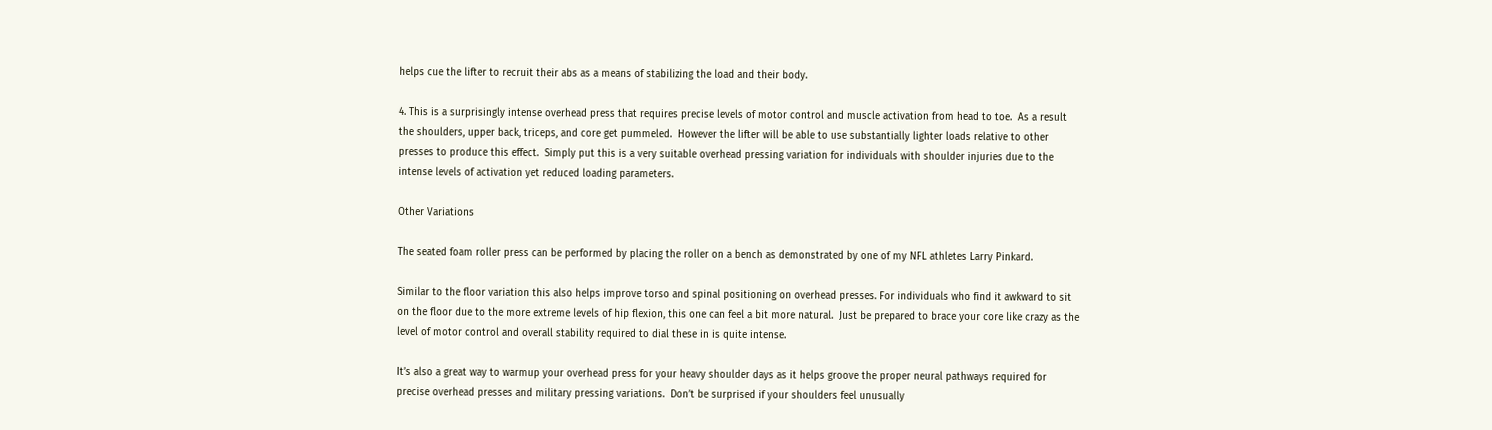helps cue the lifter to recruit their abs as a means of stabilizing the load and their body.

4. This is a surprisingly intense overhead press that requires precise levels of motor control and muscle activation from head to toe.  As a result the shoulders, upper back, triceps, and core get pummeled.  However the lifter will be able to use substantially lighter loads relative to other presses to produce this effect.  Simply put this is a very suitable overhead pressing variation for individuals with shoulder injuries due to the intense levels of activation yet reduced loading parameters.

Other Variations

The seated foam roller press can be performed by placing the roller on a bench as demonstrated by one of my NFL athletes Larry Pinkard.

Similar to the floor variation this also helps improve torso and spinal positioning on overhead presses. For individuals who find it awkward to sit on the floor due to the more extreme levels of hip flexion, this one can feel a bit more natural.  Just be prepared to brace your core like crazy as the level of motor control and overall stability required to dial these in is quite intense.

It’s also a great way to warmup your overhead press for your heavy shoulder days as it helps groove the proper neural pathways required for precise overhead presses and military pressing variations.  Don’t be surprised if your shoulders feel unusually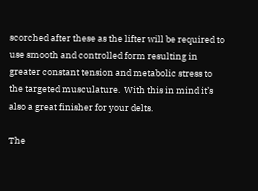scorched after these as the lifter will be required to use smooth and controlled form resulting in greater constant tension and metabolic stress to the targeted musculature.  With this in mind it’s also a great finisher for your delts.

The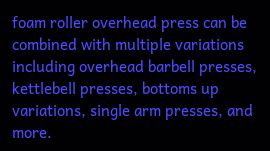foam roller overhead press can be combined with multiple variations including overhead barbell presses, kettlebell presses, bottoms up variations, single arm presses, and more.